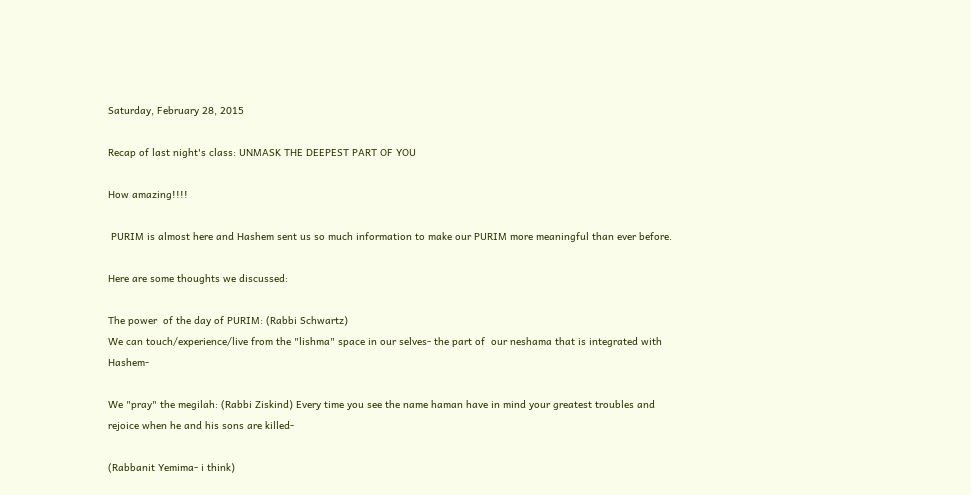Saturday, February 28, 2015

Recap of last night's class: UNMASK THE DEEPEST PART OF YOU

How amazing!!!!

 PURIM is almost here and Hashem sent us so much information to make our PURIM more meaningful than ever before.

Here are some thoughts we discussed:

The power  of the day of PURIM: (Rabbi Schwartz)
We can touch/experience/live from the "lishma" space in our selves- the part of  our neshama that is integrated with Hashem-

We "pray" the megilah: (Rabbi Ziskind) Every time you see the name haman have in mind your greatest troubles and rejoice when he and his sons are killed-

(Rabbanit Yemima- i think)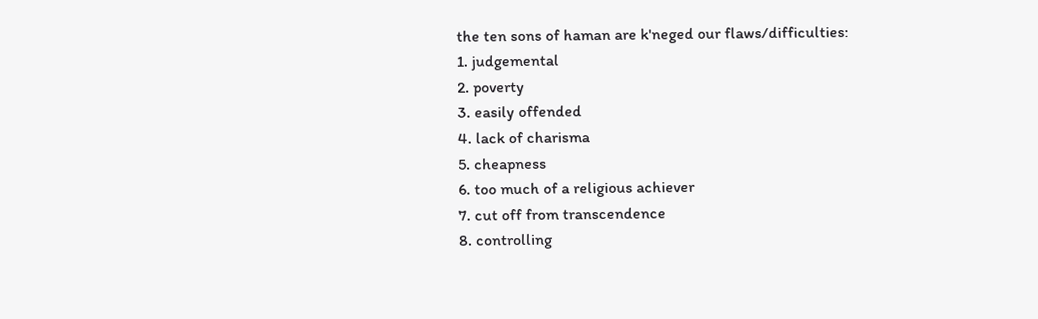the ten sons of haman are k'neged our flaws/difficulties:
1. judgemental
2. poverty
3. easily offended
4. lack of charisma
5. cheapness
6. too much of a religious achiever
7. cut off from transcendence
8. controlling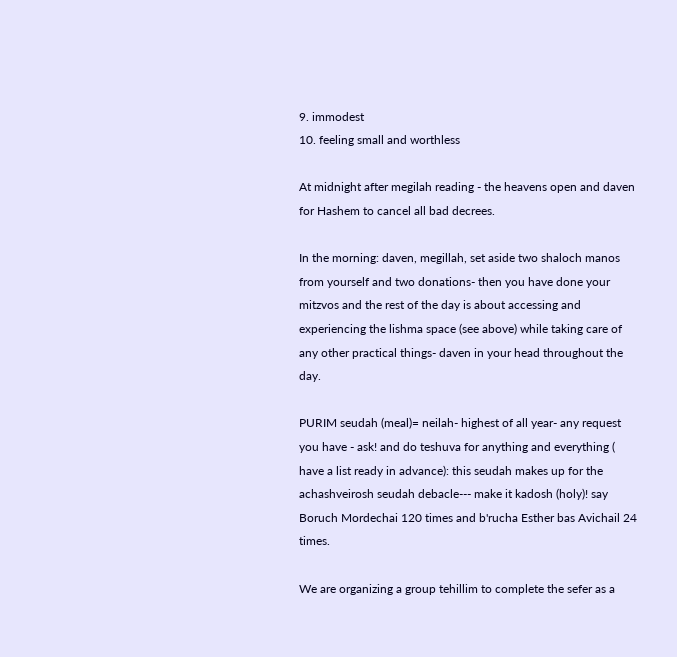9. immodest
10. feeling small and worthless

At midnight after megilah reading - the heavens open and daven for Hashem to cancel all bad decrees.

In the morning: daven, megillah, set aside two shaloch manos from yourself and two donations- then you have done your mitzvos and the rest of the day is about accessing and experiencing the lishma space (see above) while taking care of any other practical things- daven in your head throughout the day.

PURIM seudah (meal)= neilah- highest of all year- any request you have - ask! and do teshuva for anything and everything ( have a list ready in advance): this seudah makes up for the achashveirosh seudah debacle--- make it kadosh (holy)! say Boruch Mordechai 120 times and b'rucha Esther bas Avichail 24 times.

We are organizing a group tehillim to complete the sefer as a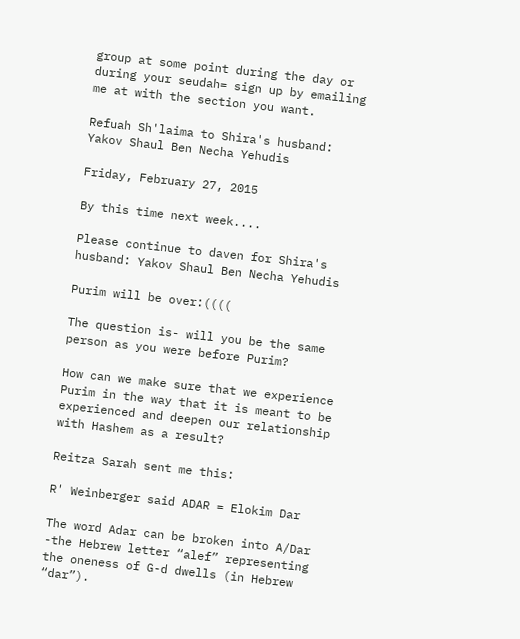group at some point during the day or during your seudah= sign up by emailing me at with the section you want.

Refuah Sh'laima to Shira's husband:
Yakov Shaul Ben Necha Yehudis

Friday, February 27, 2015

By this time next week....

Please continue to daven for Shira's husband: Yakov Shaul Ben Necha Yehudis

Purim will be over:((((

The question is- will you be the same person as you were before Purim?

How can we make sure that we experience Purim in the way that it is meant to be experienced and deepen our relationship with Hashem as a result?

Reitza Sarah sent me this:

R' Weinberger said ADAR = Elokim Dar

The word Adar can be broken into A/Dar -the Hebrew letter “alef” representing the oneness of G-d dwells (in Hebrew “dar”).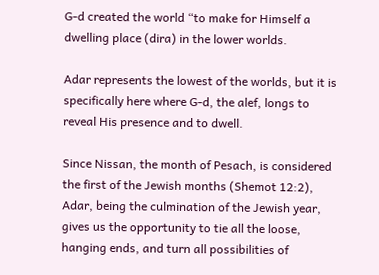G-d created the world “to make for Himself a dwelling place (dira) in the lower worlds.

Adar represents the lowest of the worlds, but it is specifically here where G-d, the alef, longs to reveal His presence and to dwell.

Since Nissan, the month of Pesach, is considered the first of the Jewish months (Shemot 12:2), Adar, being the culmination of the Jewish year, gives us the opportunity to tie all the loose, hanging ends, and turn all possibilities of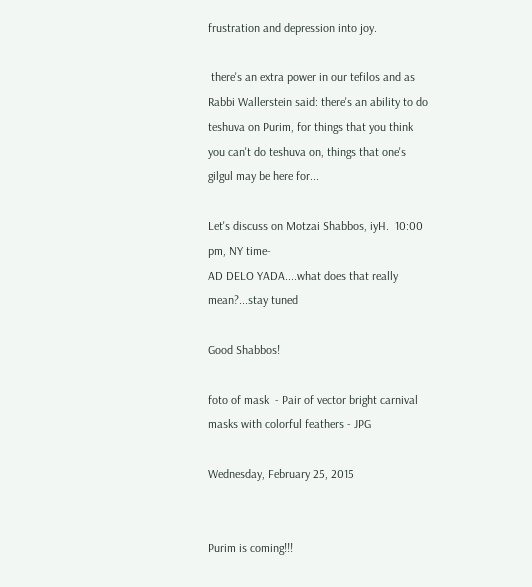frustration and depression into joy.

 there's an extra power in our tefilos and as Rabbi Wallerstein said: there's an ability to do teshuva on Purim, for things that you think you can't do teshuva on, things that one's gilgul may be here for...

Let's discuss on Motzai Shabbos, iyH.  10:00 pm, NY time-
AD DELO YADA....what does that really mean?...stay tuned

Good Shabbos!

foto of mask  - Pair of vector bright carnival masks with colorful feathers - JPG

Wednesday, February 25, 2015


Purim is coming!!!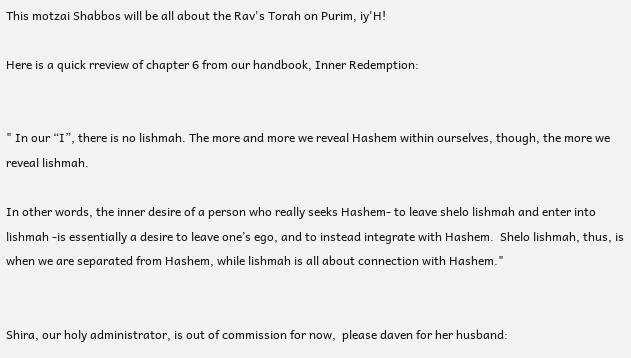This motzai Shabbos will be all about the Rav's Torah on Purim, iy'H!

Here is a quick rreview of chapter 6 from our handbook, Inner Redemption:


" In our “I”, there is no lishmah. The more and more we reveal Hashem within ourselves, though, the more we reveal lishmah.

In other words, the inner desire of a person who really seeks Hashem- to leave shelo lishmah and enter into lishmah -is essentially a desire to leave one’s ego, and to instead integrate with Hashem.  Shelo lishmah, thus, is when we are separated from Hashem, while lishmah is all about connection with Hashem."


Shira, our holy administrator, is out of commission for now,  please daven for her husband: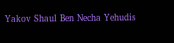Yakov Shaul Ben Necha Yehudis